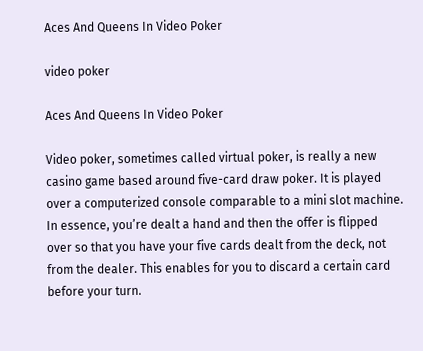Aces And Queens In Video Poker

video poker

Aces And Queens In Video Poker

Video poker, sometimes called virtual poker, is really a new casino game based around five-card draw poker. It is played over a computerized console comparable to a mini slot machine. In essence, you’re dealt a hand and then the offer is flipped over so that you have your five cards dealt from the deck, not from the dealer. This enables for you to discard a certain card before your turn.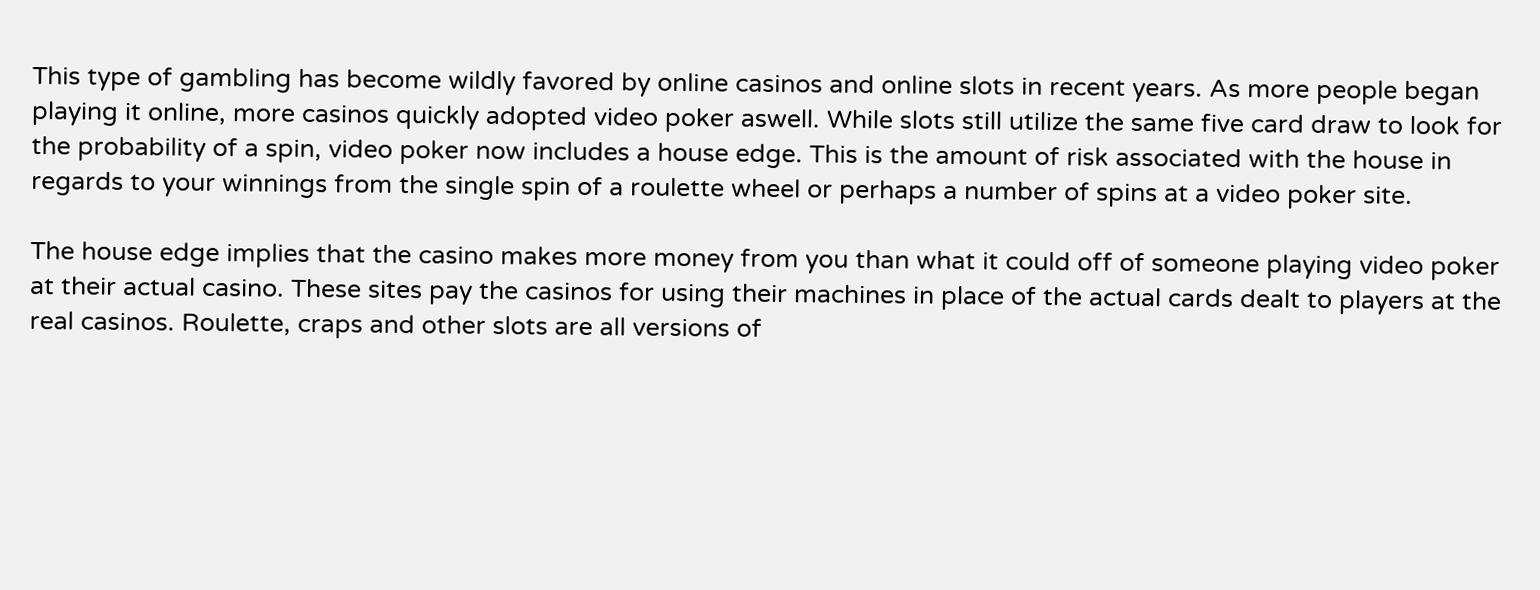This type of gambling has become wildly favored by online casinos and online slots in recent years. As more people began playing it online, more casinos quickly adopted video poker aswell. While slots still utilize the same five card draw to look for the probability of a spin, video poker now includes a house edge. This is the amount of risk associated with the house in regards to your winnings from the single spin of a roulette wheel or perhaps a number of spins at a video poker site.

The house edge implies that the casino makes more money from you than what it could off of someone playing video poker at their actual casino. These sites pay the casinos for using their machines in place of the actual cards dealt to players at the real casinos. Roulette, craps and other slots are all versions of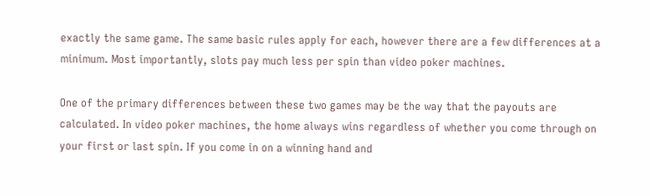exactly the same game. The same basic rules apply for each, however there are a few differences at a minimum. Most importantly, slots pay much less per spin than video poker machines.

One of the primary differences between these two games may be the way that the payouts are calculated. In video poker machines, the home always wins regardless of whether you come through on your first or last spin. If you come in on a winning hand and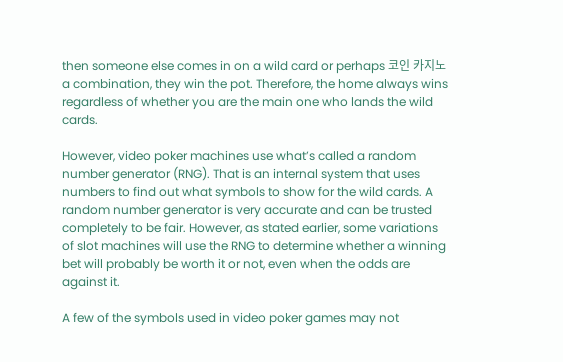then someone else comes in on a wild card or perhaps 코인 카지노 a combination, they win the pot. Therefore, the home always wins regardless of whether you are the main one who lands the wild cards.

However, video poker machines use what’s called a random number generator (RNG). That is an internal system that uses numbers to find out what symbols to show for the wild cards. A random number generator is very accurate and can be trusted completely to be fair. However, as stated earlier, some variations of slot machines will use the RNG to determine whether a winning bet will probably be worth it or not, even when the odds are against it.

A few of the symbols used in video poker games may not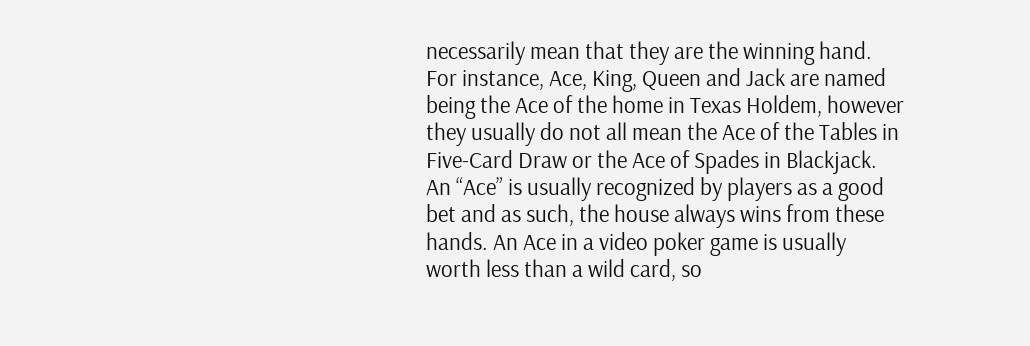necessarily mean that they are the winning hand. For instance, Ace, King, Queen and Jack are named being the Ace of the home in Texas Holdem, however they usually do not all mean the Ace of the Tables in Five-Card Draw or the Ace of Spades in Blackjack. An “Ace” is usually recognized by players as a good bet and as such, the house always wins from these hands. An Ace in a video poker game is usually worth less than a wild card, so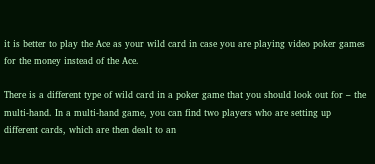it is better to play the Ace as your wild card in case you are playing video poker games for the money instead of the Ace.

There is a different type of wild card in a poker game that you should look out for – the multi-hand. In a multi-hand game, you can find two players who are setting up different cards, which are then dealt to an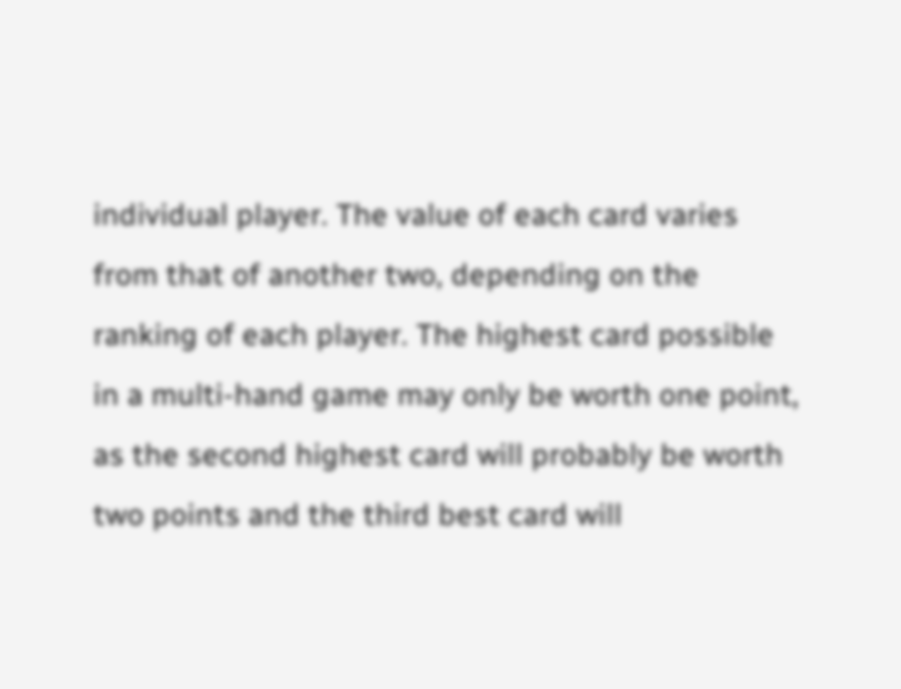individual player. The value of each card varies from that of another two, depending on the ranking of each player. The highest card possible in a multi-hand game may only be worth one point, as the second highest card will probably be worth two points and the third best card will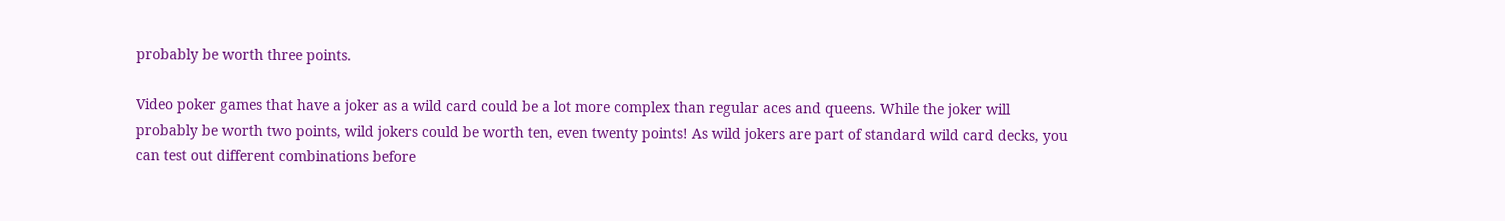probably be worth three points.

Video poker games that have a joker as a wild card could be a lot more complex than regular aces and queens. While the joker will probably be worth two points, wild jokers could be worth ten, even twenty points! As wild jokers are part of standard wild card decks, you can test out different combinations before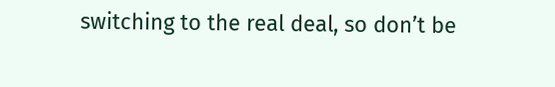switching to the real deal, so don’t be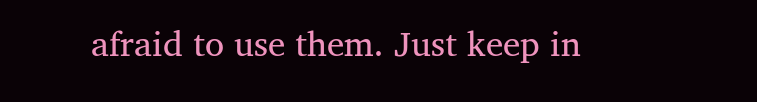afraid to use them. Just keep in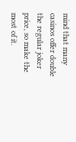mind that many casinos offer double the regular joker price, so make the most of it.